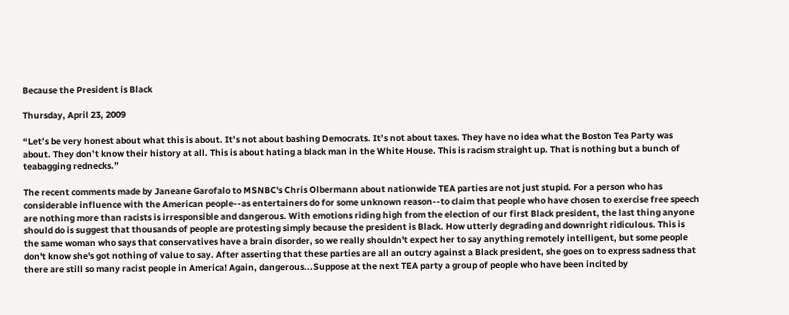Because the President is Black

Thursday, April 23, 2009

“Let’s be very honest about what this is about. It’s not about bashing Democrats. It’s not about taxes. They have no idea what the Boston Tea Party was about. They don’t know their history at all. This is about hating a black man in the White House. This is racism straight up. That is nothing but a bunch of teabagging rednecks.”

The recent comments made by Janeane Garofalo to MSNBC's Chris Olbermann about nationwide TEA parties are not just stupid. For a person who has considerable influence with the American people--as entertainers do for some unknown reason--to claim that people who have chosen to exercise free speech are nothing more than racists is irresponsible and dangerous. With emotions riding high from the election of our first Black president, the last thing anyone should do is suggest that thousands of people are protesting simply because the president is Black. How utterly degrading and downright ridiculous. This is the same woman who says that conservatives have a brain disorder, so we really shouldn't expect her to say anything remotely intelligent, but some people don't know she's got nothing of value to say. After asserting that these parties are all an outcry against a Black president, she goes on to express sadness that there are still so many racist people in America! Again, dangerous...Suppose at the next TEA party a group of people who have been incited by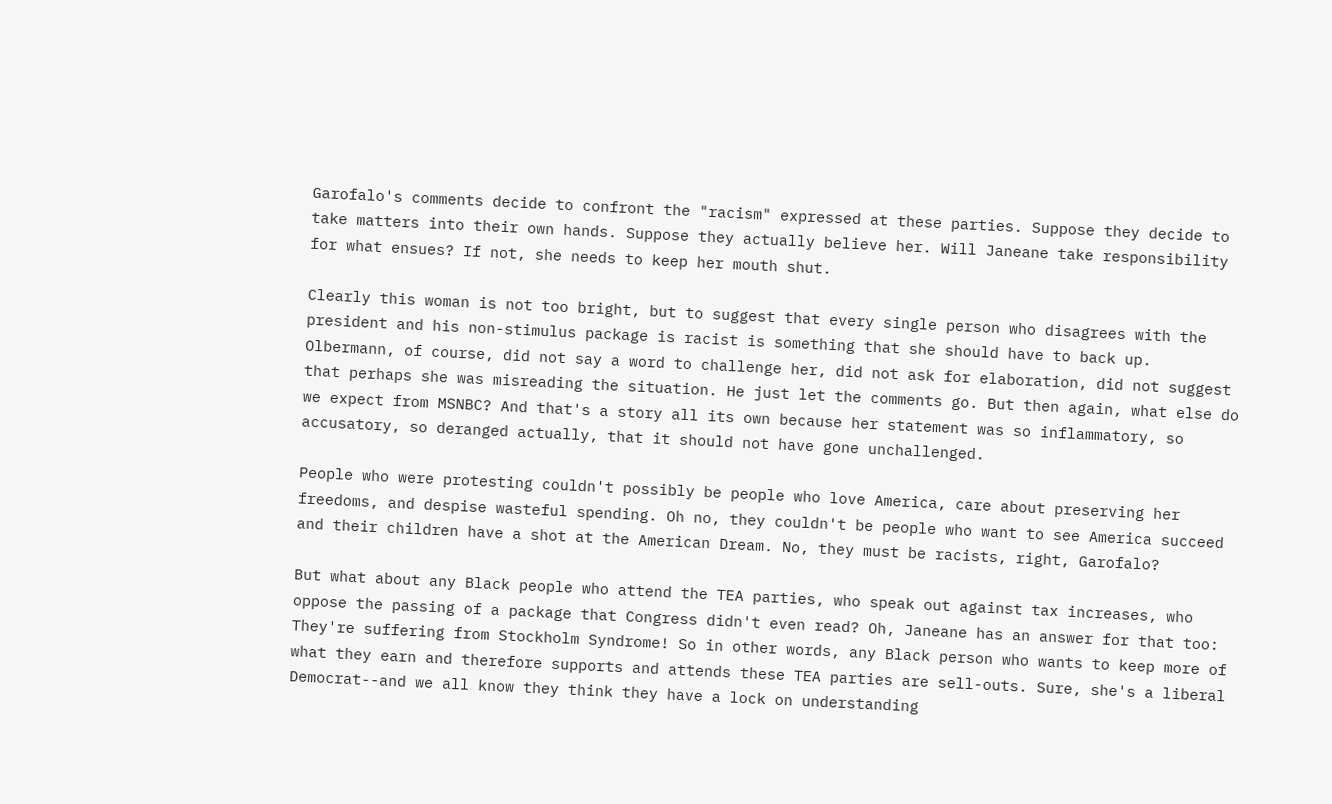Garofalo's comments decide to confront the "racism" expressed at these parties. Suppose they decide to take matters into their own hands. Suppose they actually believe her. Will Janeane take responsibility for what ensues? If not, she needs to keep her mouth shut.

Clearly this woman is not too bright, but to suggest that every single person who disagrees with the president and his non-stimulus package is racist is something that she should have to back up. Olbermann, of course, did not say a word to challenge her, did not ask for elaboration, did not suggest that perhaps she was misreading the situation. He just let the comments go. But then again, what else do we expect from MSNBC? And that's a story all its own because her statement was so inflammatory, so accusatory, so deranged actually, that it should not have gone unchallenged.

People who were protesting couldn't possibly be people who love America, care about preserving her freedoms, and despise wasteful spending. Oh no, they couldn't be people who want to see America succeed and their children have a shot at the American Dream. No, they must be racists, right, Garofalo?

But what about any Black people who attend the TEA parties, who speak out against tax increases, who oppose the passing of a package that Congress didn't even read? Oh, Janeane has an answer for that too: They're suffering from Stockholm Syndrome! So in other words, any Black person who wants to keep more of what they earn and therefore supports and attends these TEA parties are sell-outs. Sure, she's a liberal Democrat--and we all know they think they have a lock on understanding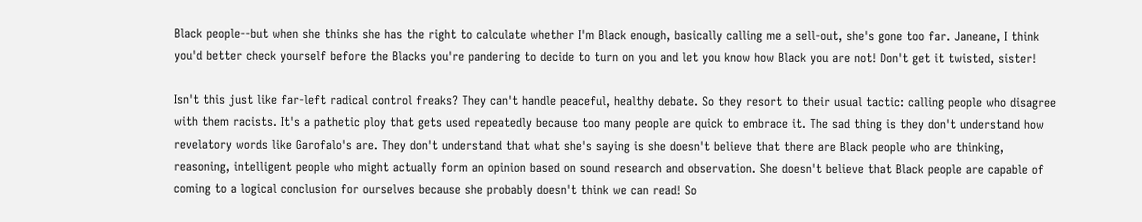Black people--but when she thinks she has the right to calculate whether I'm Black enough, basically calling me a sell-out, she's gone too far. Janeane, I think you'd better check yourself before the Blacks you're pandering to decide to turn on you and let you know how Black you are not! Don't get it twisted, sister!

Isn't this just like far-left radical control freaks? They can't handle peaceful, healthy debate. So they resort to their usual tactic: calling people who disagree with them racists. It's a pathetic ploy that gets used repeatedly because too many people are quick to embrace it. The sad thing is they don't understand how revelatory words like Garofalo's are. They don't understand that what she's saying is she doesn't believe that there are Black people who are thinking, reasoning, intelligent people who might actually form an opinion based on sound research and observation. She doesn't believe that Black people are capable of coming to a logical conclusion for ourselves because she probably doesn't think we can read! So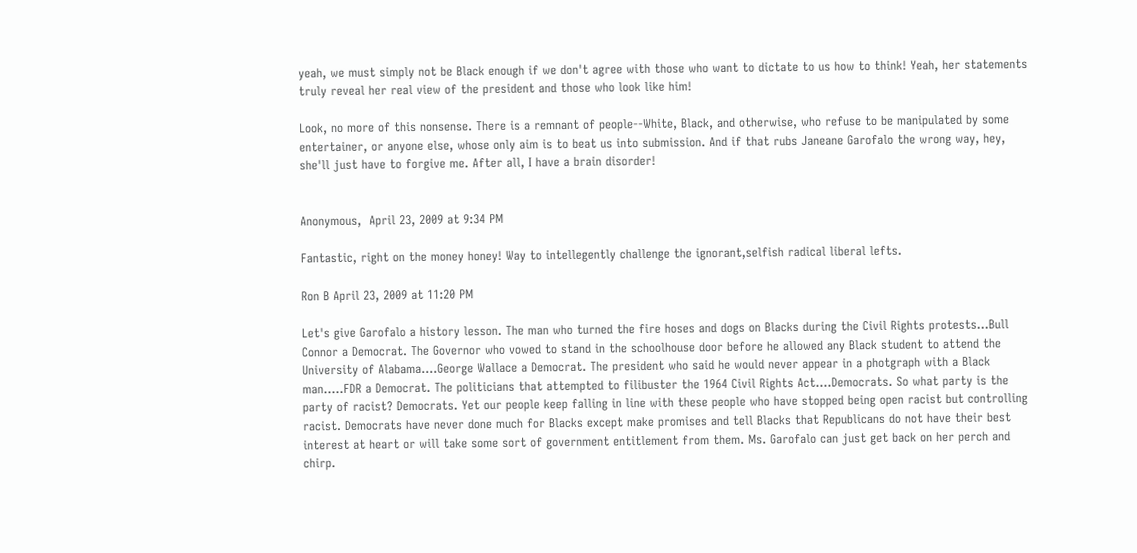yeah, we must simply not be Black enough if we don't agree with those who want to dictate to us how to think! Yeah, her statements truly reveal her real view of the president and those who look like him!

Look, no more of this nonsense. There is a remnant of people--White, Black, and otherwise, who refuse to be manipulated by some entertainer, or anyone else, whose only aim is to beat us into submission. And if that rubs Janeane Garofalo the wrong way, hey, she'll just have to forgive me. After all, I have a brain disorder!


Anonymous,  April 23, 2009 at 9:34 PM

Fantastic, right on the money honey! Way to intellegently challenge the ignorant,selfish radical liberal lefts.

Ron B April 23, 2009 at 11:20 PM

Let's give Garofalo a history lesson. The man who turned the fire hoses and dogs on Blacks during the Civil Rights protests...Bull Connor a Democrat. The Governor who vowed to stand in the schoolhouse door before he allowed any Black student to attend the University of Alabama....George Wallace a Democrat. The president who said he would never appear in a photgraph with a Black man.....FDR a Democrat. The politicians that attempted to filibuster the 1964 Civil Rights Act....Democrats. So what party is the party of racist? Democrats. Yet our people keep falling in line with these people who have stopped being open racist but controlling racist. Democrats have never done much for Blacks except make promises and tell Blacks that Republicans do not have their best interest at heart or will take some sort of government entitlement from them. Ms. Garofalo can just get back on her perch and chirp.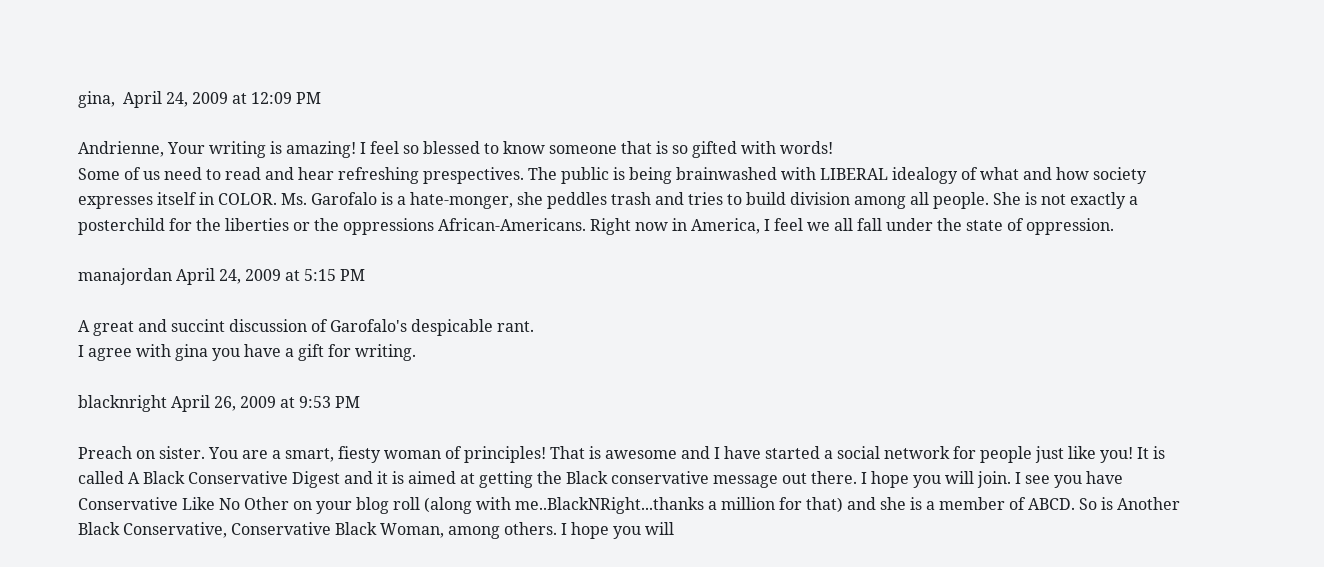gina,  April 24, 2009 at 12:09 PM

Andrienne, Your writing is amazing! I feel so blessed to know someone that is so gifted with words!
Some of us need to read and hear refreshing prespectives. The public is being brainwashed with LIBERAL idealogy of what and how society expresses itself in COLOR. Ms. Garofalo is a hate-monger, she peddles trash and tries to build division among all people. She is not exactly a posterchild for the liberties or the oppressions African-Americans. Right now in America, I feel we all fall under the state of oppression.

manajordan April 24, 2009 at 5:15 PM

A great and succint discussion of Garofalo's despicable rant.
I agree with gina you have a gift for writing.

blacknright April 26, 2009 at 9:53 PM

Preach on sister. You are a smart, fiesty woman of principles! That is awesome and I have started a social network for people just like you! It is called A Black Conservative Digest and it is aimed at getting the Black conservative message out there. I hope you will join. I see you have Conservative Like No Other on your blog roll (along with me..BlackNRight...thanks a million for that) and she is a member of ABCD. So is Another Black Conservative, Conservative Black Woman, among others. I hope you will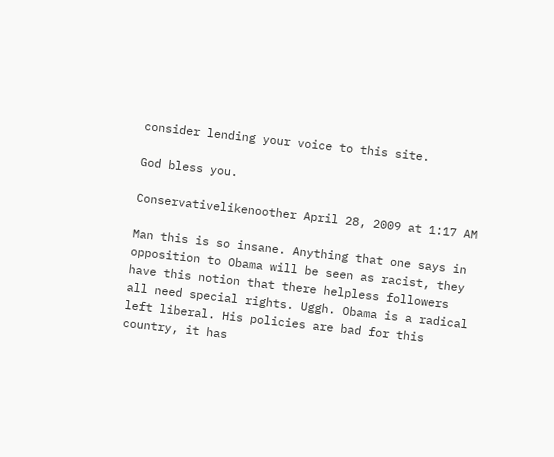consider lending your voice to this site.

God bless you.

Conservativelikenoother April 28, 2009 at 1:17 AM

Man this is so insane. Anything that one says in opposition to Obama will be seen as racist, they have this notion that there helpless followers all need special rights. Uggh. Obama is a radical left liberal. His policies are bad for this country, it has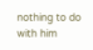nothing to do with him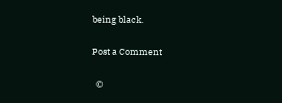being black.

Post a Comment

  ©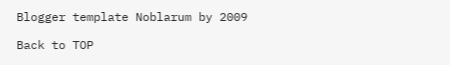Blogger template Noblarum by 2009

Back to TOP